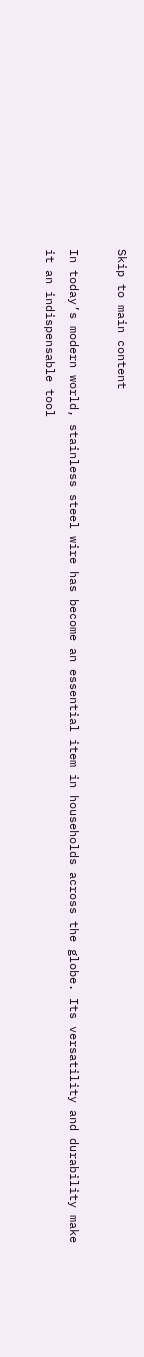Skip to main content

In today’s modern world, stainless steel wire has become an essential item in households across the globe. Its versatility and durability make it an indispensable tool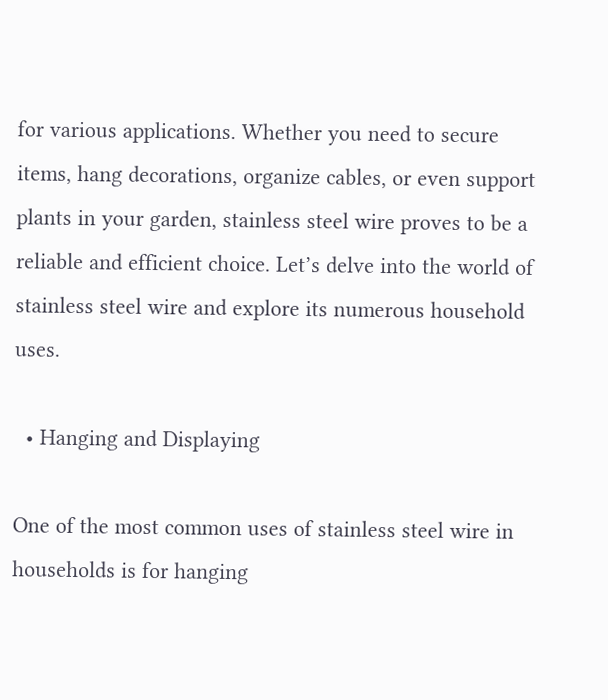for various applications. Whether you need to secure items, hang decorations, organize cables, or even support plants in your garden, stainless steel wire proves to be a reliable and efficient choice. Let’s delve into the world of stainless steel wire and explore its numerous household uses.

  • Hanging and Displaying

One of the most common uses of stainless steel wire in households is for hanging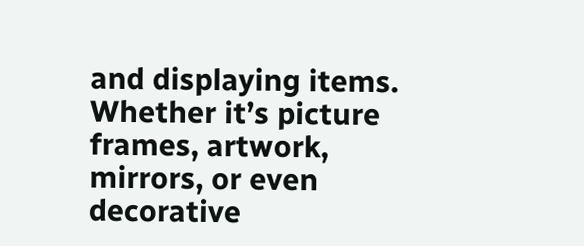and displaying items. Whether it’s picture frames, artwork, mirrors, or even decorative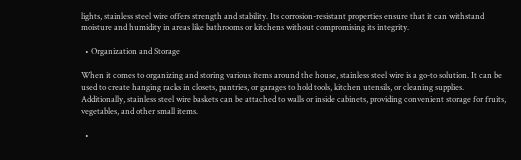lights, stainless steel wire offers strength and stability. Its corrosion-resistant properties ensure that it can withstand moisture and humidity in areas like bathrooms or kitchens without compromising its integrity.

  • Organization and Storage

When it comes to organizing and storing various items around the house, stainless steel wire is a go-to solution. It can be used to create hanging racks in closets, pantries, or garages to hold tools, kitchen utensils, or cleaning supplies. Additionally, stainless steel wire baskets can be attached to walls or inside cabinets, providing convenient storage for fruits, vegetables, and other small items.

  •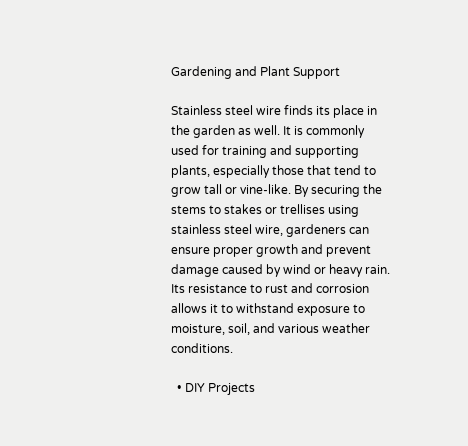Gardening and Plant Support

Stainless steel wire finds its place in the garden as well. It is commonly used for training and supporting plants, especially those that tend to grow tall or vine-like. By securing the stems to stakes or trellises using stainless steel wire, gardeners can ensure proper growth and prevent damage caused by wind or heavy rain. Its resistance to rust and corrosion allows it to withstand exposure to moisture, soil, and various weather conditions.

  • DIY Projects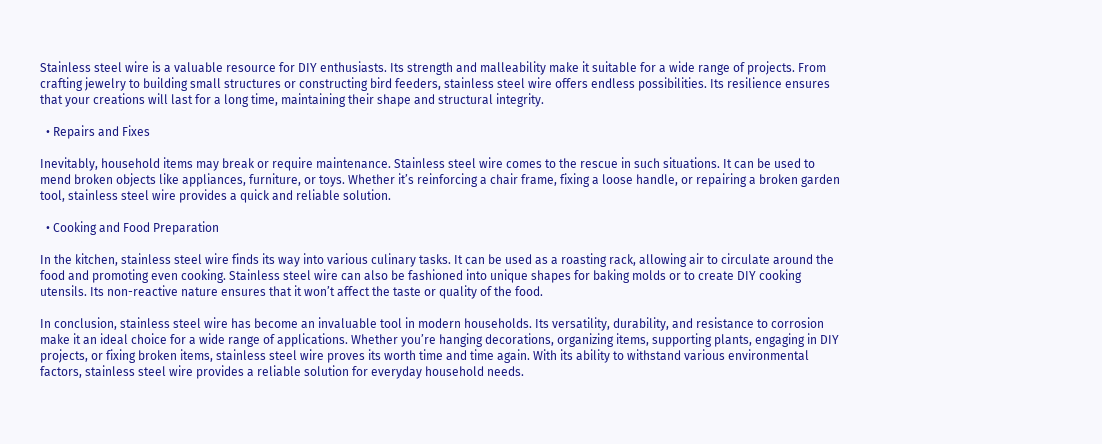Stainless steel wire is a valuable resource for DIY enthusiasts. Its strength and malleability make it suitable for a wide range of projects. From crafting jewelry to building small structures or constructing bird feeders, stainless steel wire offers endless possibilities. Its resilience ensures that your creations will last for a long time, maintaining their shape and structural integrity.

  • Repairs and Fixes

Inevitably, household items may break or require maintenance. Stainless steel wire comes to the rescue in such situations. It can be used to mend broken objects like appliances, furniture, or toys. Whether it’s reinforcing a chair frame, fixing a loose handle, or repairing a broken garden tool, stainless steel wire provides a quick and reliable solution.

  • Cooking and Food Preparation

In the kitchen, stainless steel wire finds its way into various culinary tasks. It can be used as a roasting rack, allowing air to circulate around the food and promoting even cooking. Stainless steel wire can also be fashioned into unique shapes for baking molds or to create DIY cooking utensils. Its non-reactive nature ensures that it won’t affect the taste or quality of the food.

In conclusion, stainless steel wire has become an invaluable tool in modern households. Its versatility, durability, and resistance to corrosion make it an ideal choice for a wide range of applications. Whether you’re hanging decorations, organizing items, supporting plants, engaging in DIY projects, or fixing broken items, stainless steel wire proves its worth time and time again. With its ability to withstand various environmental factors, stainless steel wire provides a reliable solution for everyday household needs.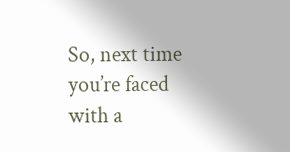So, next time you’re faced with a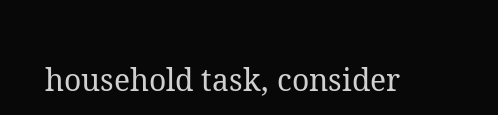household task, consider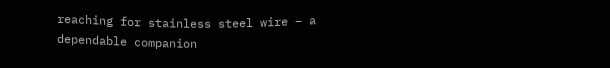reaching for stainless steel wire – a dependable companion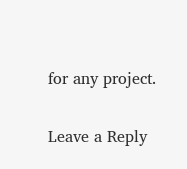for any project.

Leave a Reply